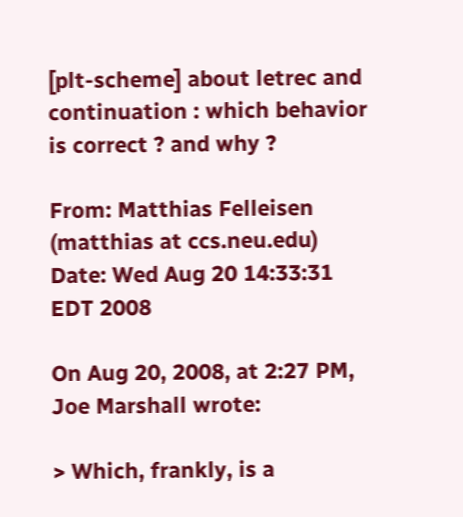[plt-scheme] about letrec and continuation : which behavior is correct ? and why ?

From: Matthias Felleisen (matthias at ccs.neu.edu)
Date: Wed Aug 20 14:33:31 EDT 2008

On Aug 20, 2008, at 2:27 PM, Joe Marshall wrote:

> Which, frankly, is a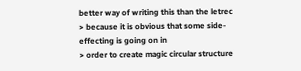better way of writing this than the letrec
> because it is obvious that some side-effecting is going on in
> order to create magic circular structure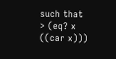such that
> (eq? x ((car x)))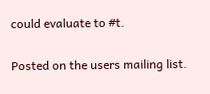could evaluate to #t.


Posted on the users mailing list.